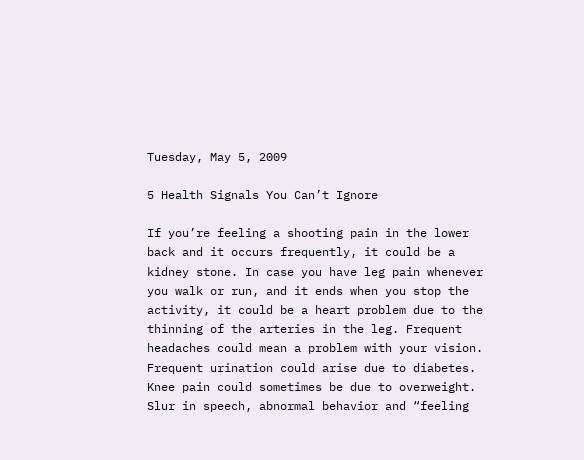Tuesday, May 5, 2009

5 Health Signals You Can’t Ignore

If you’re feeling a shooting pain in the lower back and it occurs frequently, it could be a kidney stone. In case you have leg pain whenever you walk or run, and it ends when you stop the activity, it could be a heart problem due to the thinning of the arteries in the leg. Frequent headaches could mean a problem with your vision. Frequent urination could arise due to diabetes. Knee pain could sometimes be due to overweight. Slur in speech, abnormal behavior and “feeling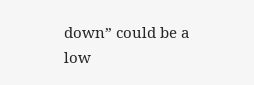down” could be a low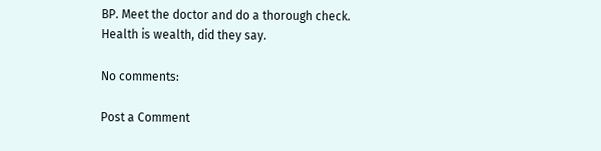BP. Meet the doctor and do a thorough check. Health is wealth, did they say.

No comments:

Post a Comment